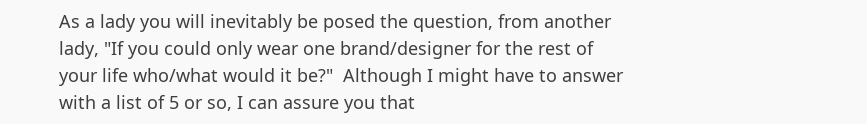As a lady you will inevitably be posed the question, from another lady, "If you could only wear one brand/designer for the rest of your life who/what would it be?"  Although I might have to answer with a list of 5 or so, I can assure you that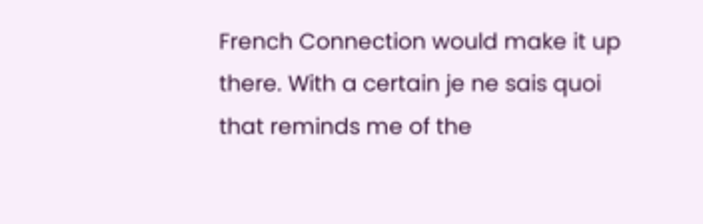French Connection would make it up there. With a certain je ne sais quoi that reminds me of the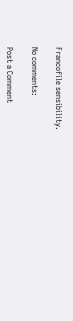Francofile sensibility.

No comments:

Post a Comment